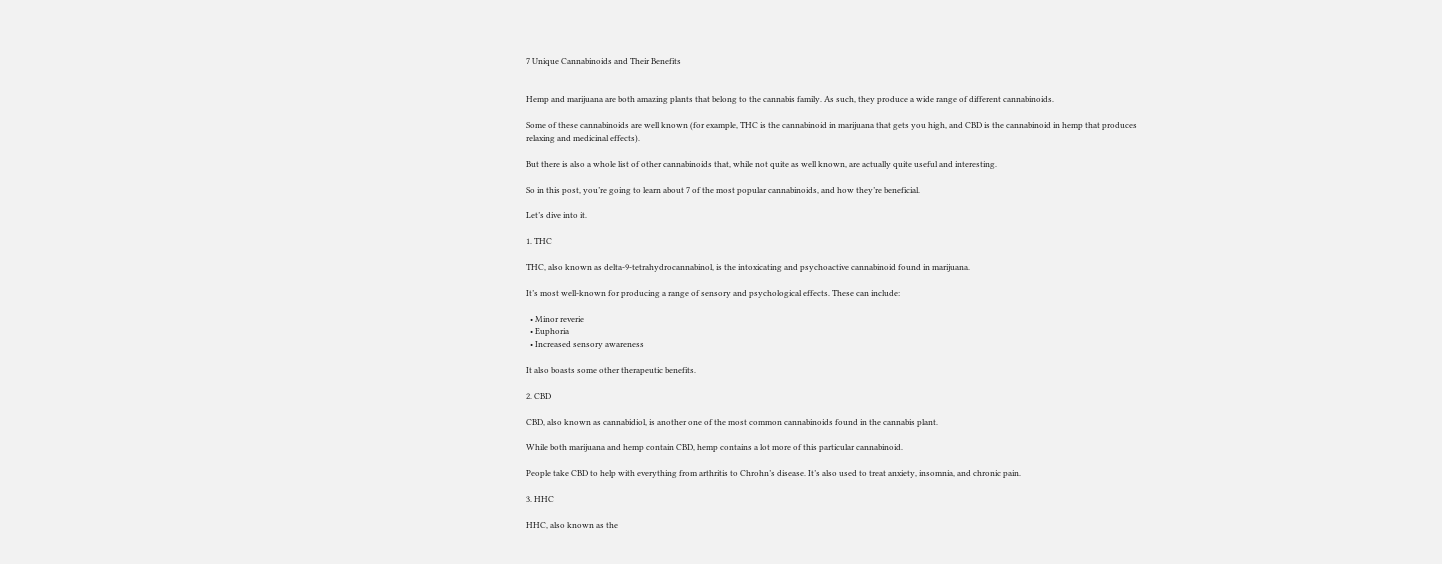7 Unique Cannabinoids and Their Benefits


Hemp and marijuana are both amazing plants that belong to the cannabis family. As such, they produce a wide range of different cannabinoids.

Some of these cannabinoids are well known (for example, THC is the cannabinoid in marijuana that gets you high, and CBD is the cannabinoid in hemp that produces relaxing and medicinal effects).

But there is also a whole list of other cannabinoids that, while not quite as well known, are actually quite useful and interesting.

So in this post, you’re going to learn about 7 of the most popular cannabinoids, and how they’re beneficial.

Let’s dive into it.

1. THC

THC, also known as delta-9-tetrahydrocannabinol, is the intoxicating and psychoactive cannabinoid found in marijuana.

It’s most well-known for producing a range of sensory and psychological effects. These can include:

  • Minor reverie
  • Euphoria
  • Increased sensory awareness

It also boasts some other therapeutic benefits.

2. CBD

CBD, also known as cannabidiol, is another one of the most common cannabinoids found in the cannabis plant.

While both marijuana and hemp contain CBD, hemp contains a lot more of this particular cannabinoid.

People take CBD to help with everything from arthritis to Chrohn’s disease. It’s also used to treat anxiety, insomnia, and chronic pain.

3. HHC

HHC, also known as the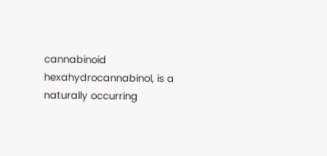cannabinoid hexahydrocannabinol, is a naturally occurring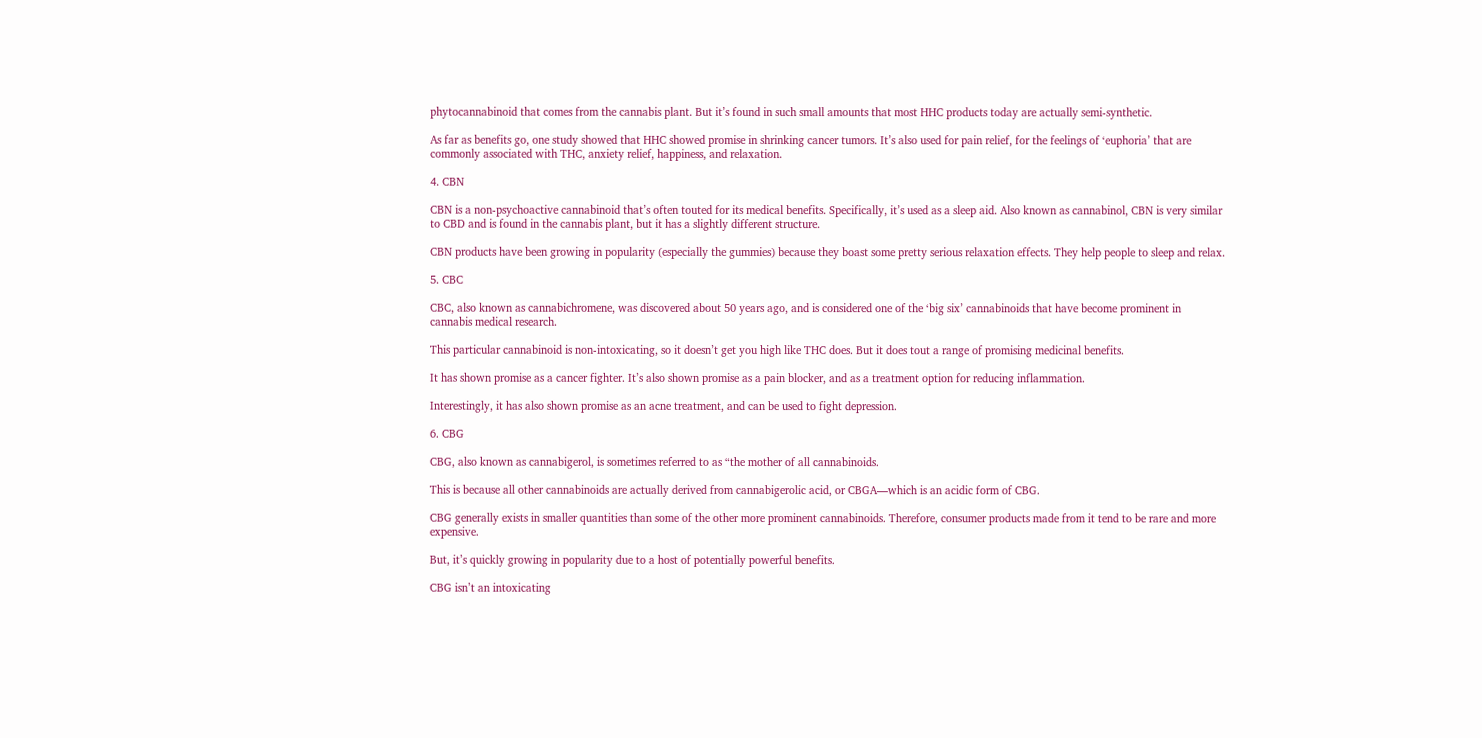phytocannabinoid that comes from the cannabis plant. But it’s found in such small amounts that most HHC products today are actually semi-synthetic.

As far as benefits go, one study showed that HHC showed promise in shrinking cancer tumors. It’s also used for pain relief, for the feelings of ‘euphoria’ that are commonly associated with THC, anxiety relief, happiness, and relaxation.

4. CBN

CBN is a non-psychoactive cannabinoid that’s often touted for its medical benefits. Specifically, it’s used as a sleep aid. Also known as cannabinol, CBN is very similar to CBD and is found in the cannabis plant, but it has a slightly different structure.

CBN products have been growing in popularity (especially the gummies) because they boast some pretty serious relaxation effects. They help people to sleep and relax.

5. CBC

CBC, also known as cannabichromene, was discovered about 50 years ago, and is considered one of the ‘big six’ cannabinoids that have become prominent in cannabis medical research.

This particular cannabinoid is non-intoxicating, so it doesn’t get you high like THC does. But it does tout a range of promising medicinal benefits.

It has shown promise as a cancer fighter. It’s also shown promise as a pain blocker, and as a treatment option for reducing inflammation.

Interestingly, it has also shown promise as an acne treatment, and can be used to fight depression.

6. CBG

CBG, also known as cannabigerol, is sometimes referred to as “the mother of all cannabinoids.

This is because all other cannabinoids are actually derived from cannabigerolic acid, or CBGA—which is an acidic form of CBG.

CBG generally exists in smaller quantities than some of the other more prominent cannabinoids. Therefore, consumer products made from it tend to be rare and more expensive.

But, it’s quickly growing in popularity due to a host of potentially powerful benefits.

CBG isn’t an intoxicating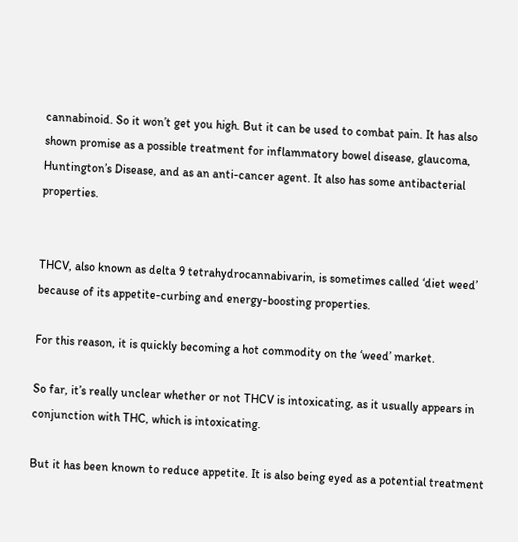cannabinoid. So it won’t get you high. But it can be used to combat pain. It has also shown promise as a possible treatment for inflammatory bowel disease, glaucoma, Huntington’s Disease, and as an anti-cancer agent. It also has some antibacterial properties.


THCV, also known as delta 9 tetrahydrocannabivarin, is sometimes called ‘diet weed’ because of its appetite-curbing and energy-boosting properties.

For this reason, it is quickly becoming a hot commodity on the ‘weed’ market.

So far, it’s really unclear whether or not THCV is intoxicating, as it usually appears in conjunction with THC, which is intoxicating.

But it has been known to reduce appetite. It is also being eyed as a potential treatment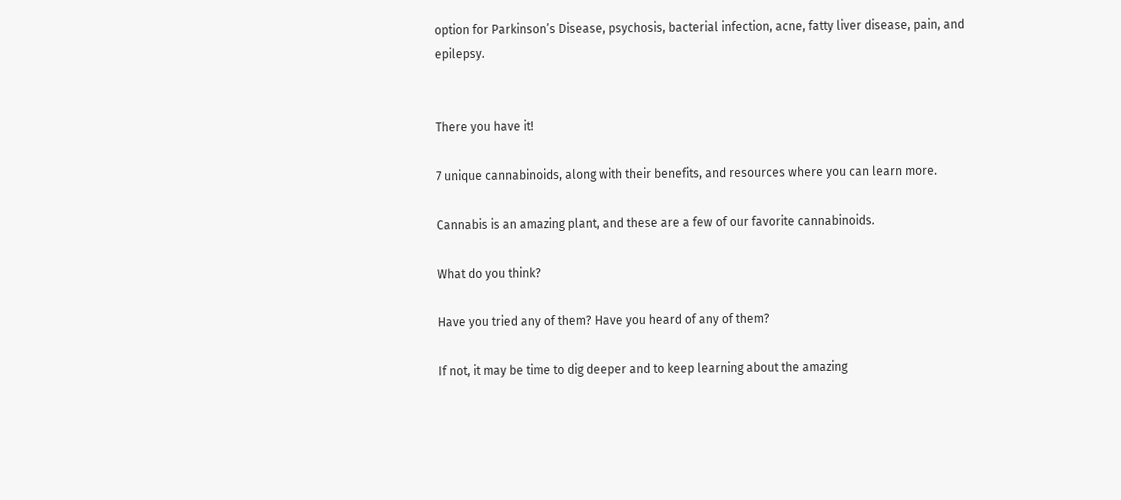option for Parkinson’s Disease, psychosis, bacterial infection, acne, fatty liver disease, pain, and epilepsy.


There you have it!

7 unique cannabinoids, along with their benefits, and resources where you can learn more.

Cannabis is an amazing plant, and these are a few of our favorite cannabinoids.

What do you think?

Have you tried any of them? Have you heard of any of them?

If not, it may be time to dig deeper and to keep learning about the amazing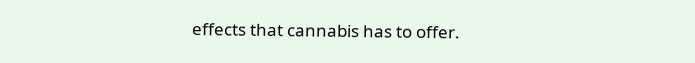effects that cannabis has to offer.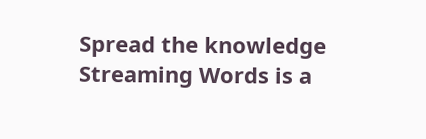Spread the knowledge
Streaming Words is a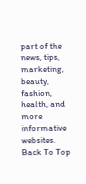part of the news, tips, marketing, beauty, fashion, health, and more informative websites.
Back To Top